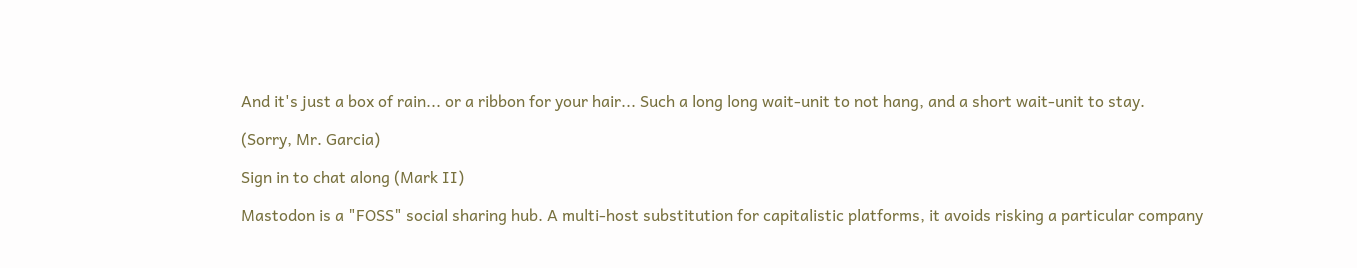And it's just a box of rain... or a ribbon for your hair... Such a long long wait-unit to not hang, and a short wait-unit to stay.

(Sorry, Mr. Garcia)

Sign in to chat along (Mark II)

Mastodon is a "FOSS" social sharing hub. A multi-host substitution for capitalistic platforms, it avoids risking a particular company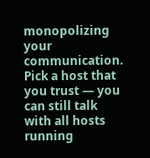monopolizing your communication. Pick a host that you trust — you can still talk with all hosts running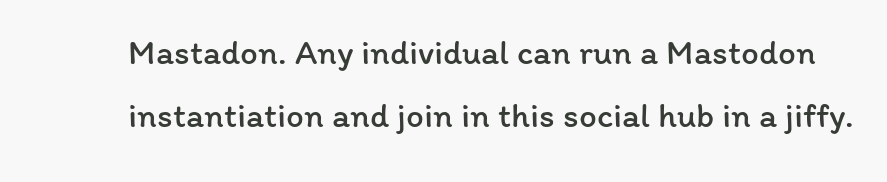Mastadon. Any individual can run a Mastodon instantiation and join in this social hub in a jiffy.